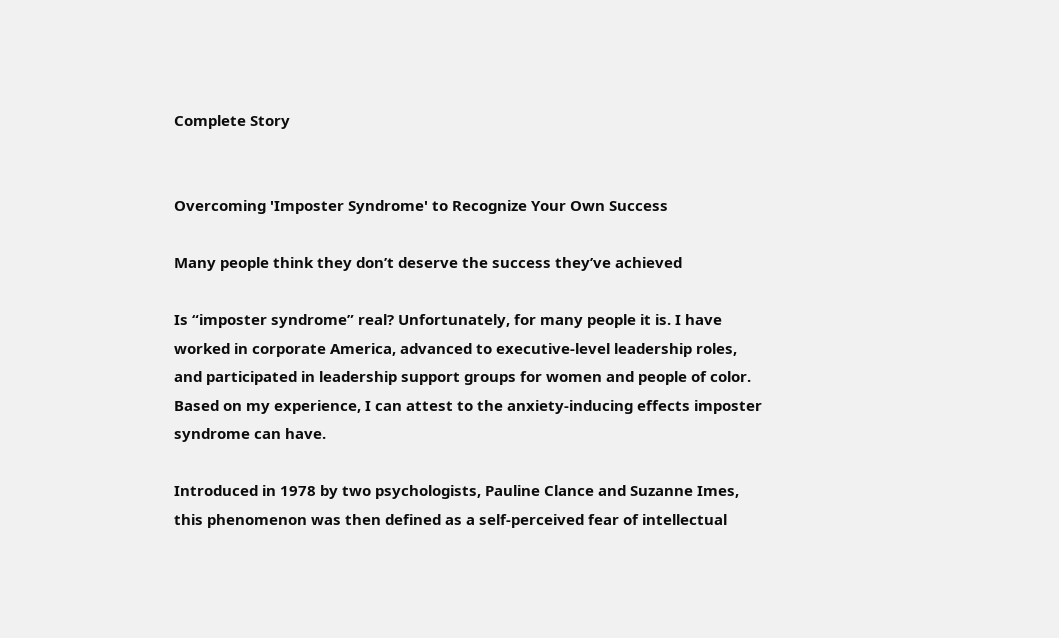Complete Story


Overcoming 'Imposter Syndrome' to Recognize Your Own Success

Many people think they don’t deserve the success they’ve achieved

Is “imposter syndrome” real? Unfortunately, for many people it is. I have worked in corporate America, advanced to executive-level leadership roles, and participated in leadership support groups for women and people of color. Based on my experience, I can attest to the anxiety-inducing effects imposter syndrome can have.

Introduced in 1978 by two psychologists, Pauline Clance and Suzanne Imes, this phenomenon was then defined as a self-perceived fear of intellectual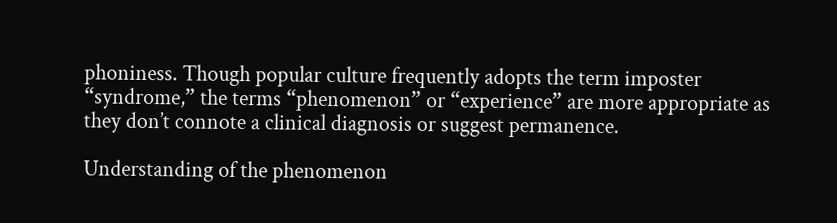phoniness. Though popular culture frequently adopts the term imposter “syndrome,” the terms “phenomenon” or “experience” are more appropriate as they don’t connote a clinical diagnosis or suggest permanence.

Understanding of the phenomenon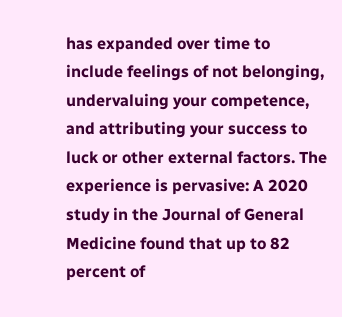has expanded over time to include feelings of not belonging, undervaluing your competence, and attributing your success to luck or other external factors. The experience is pervasive: A 2020 study in the Journal of General Medicine found that up to 82 percent of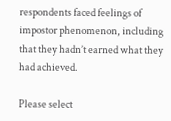respondents faced feelings of impostor phenomenon, including that they hadn’t earned what they had achieved.

Please select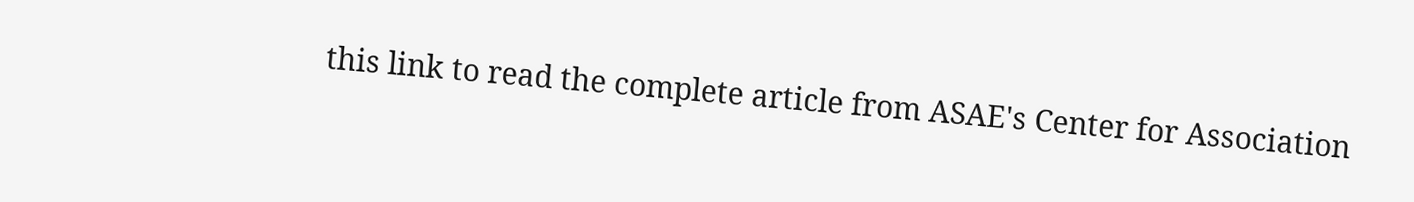this link to read the complete article from ASAE's Center for Association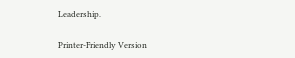Leadership.

Printer-Friendly Version